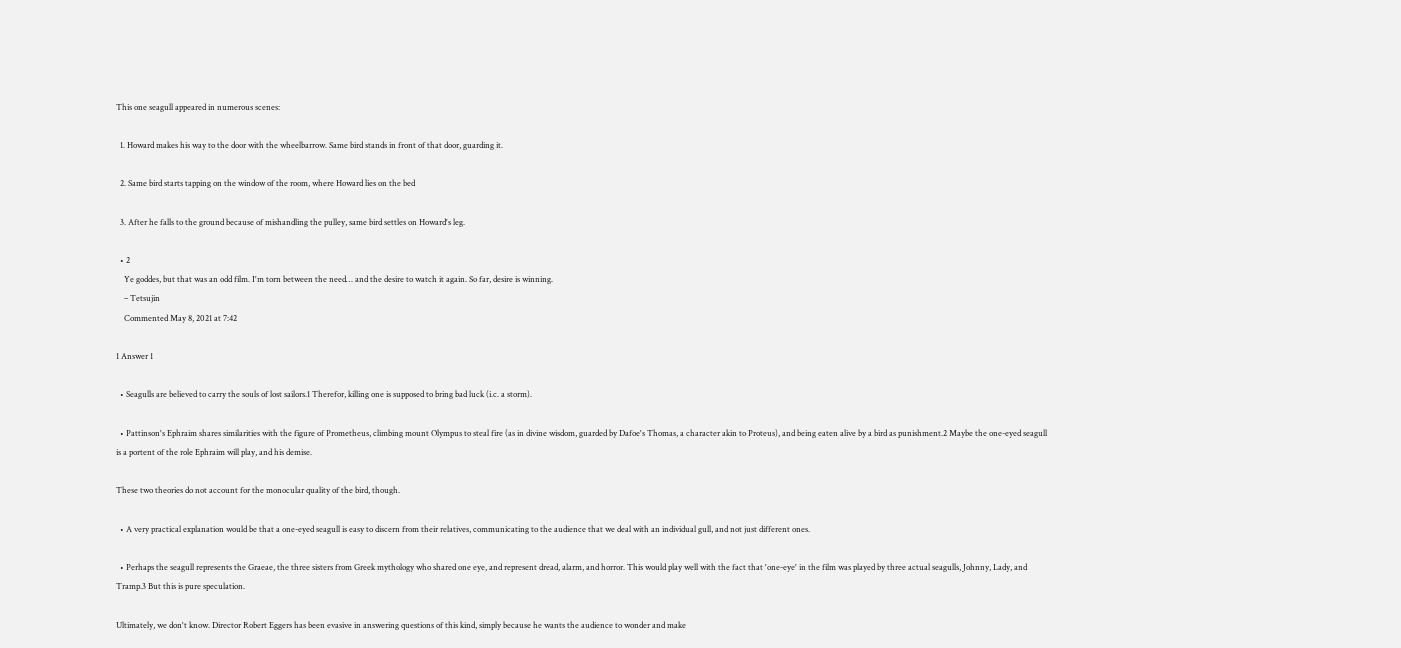This one seagull appeared in numerous scenes:

  1. Howard makes his way to the door with the wheelbarrow. Same bird stands in front of that door, guarding it.

  2. Same bird starts tapping on the window of the room, where Howard lies on the bed

  3. After he falls to the ground because of mishandling the pulley, same bird settles on Howard's leg.

  • 2
    Ye goddes, but that was an odd film. I'm torn between the need… and the desire to watch it again. So far, desire is winning.
    – Tetsujin
    Commented May 8, 2021 at 7:42

1 Answer 1

  • Seagulls are believed to carry the souls of lost sailors.1 Therefor, killing one is supposed to bring bad luck (i.c. a storm).

  • Pattinson's Ephraim shares similarities with the figure of Prometheus, climbing mount Olympus to steal fire (as in divine wisdom, guarded by Dafoe's Thomas, a character akin to Proteus), and being eaten alive by a bird as punishment.2 Maybe the one-eyed seagull is a portent of the role Ephraim will play, and his demise.

These two theories do not account for the monocular quality of the bird, though.

  • A very practical explanation would be that a one-eyed seagull is easy to discern from their relatives, communicating to the audience that we deal with an individual gull, and not just different ones.

  • Perhaps the seagull represents the Graeae, the three sisters from Greek mythology who shared one eye, and represent dread, alarm, and horror. This would play well with the fact that 'one-eye' in the film was played by three actual seagulls, Johnny, Lady, and Tramp.3 But this is pure speculation.

Ultimately, we don't know. Director Robert Eggers has been evasive in answering questions of this kind, simply because he wants the audience to wonder and make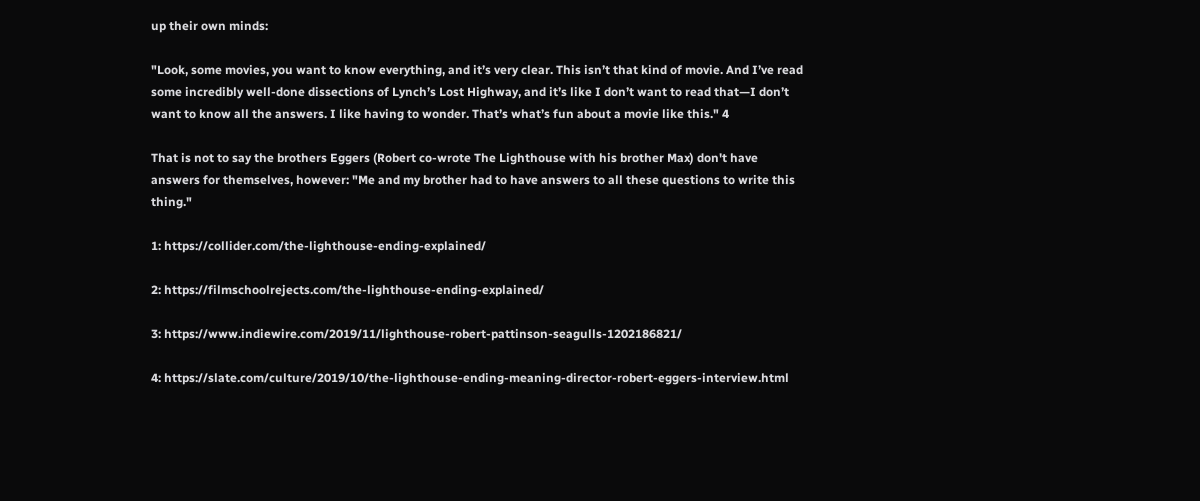up their own minds:

"Look, some movies, you want to know everything, and it’s very clear. This isn’t that kind of movie. And I’ve read some incredibly well-done dissections of Lynch’s Lost Highway, and it’s like I don’t want to read that—I don’t want to know all the answers. I like having to wonder. That’s what’s fun about a movie like this." 4

That is not to say the brothers Eggers (Robert co-wrote The Lighthouse with his brother Max) don't have answers for themselves, however: "Me and my brother had to have answers to all these questions to write this thing."

1: https://collider.com/the-lighthouse-ending-explained/

2: https://filmschoolrejects.com/the-lighthouse-ending-explained/

3: https://www.indiewire.com/2019/11/lighthouse-robert-pattinson-seagulls-1202186821/

4: https://slate.com/culture/2019/10/the-lighthouse-ending-meaning-director-robert-eggers-interview.html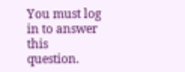You must log in to answer this question.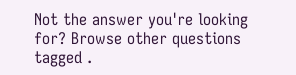Not the answer you're looking for? Browse other questions tagged .